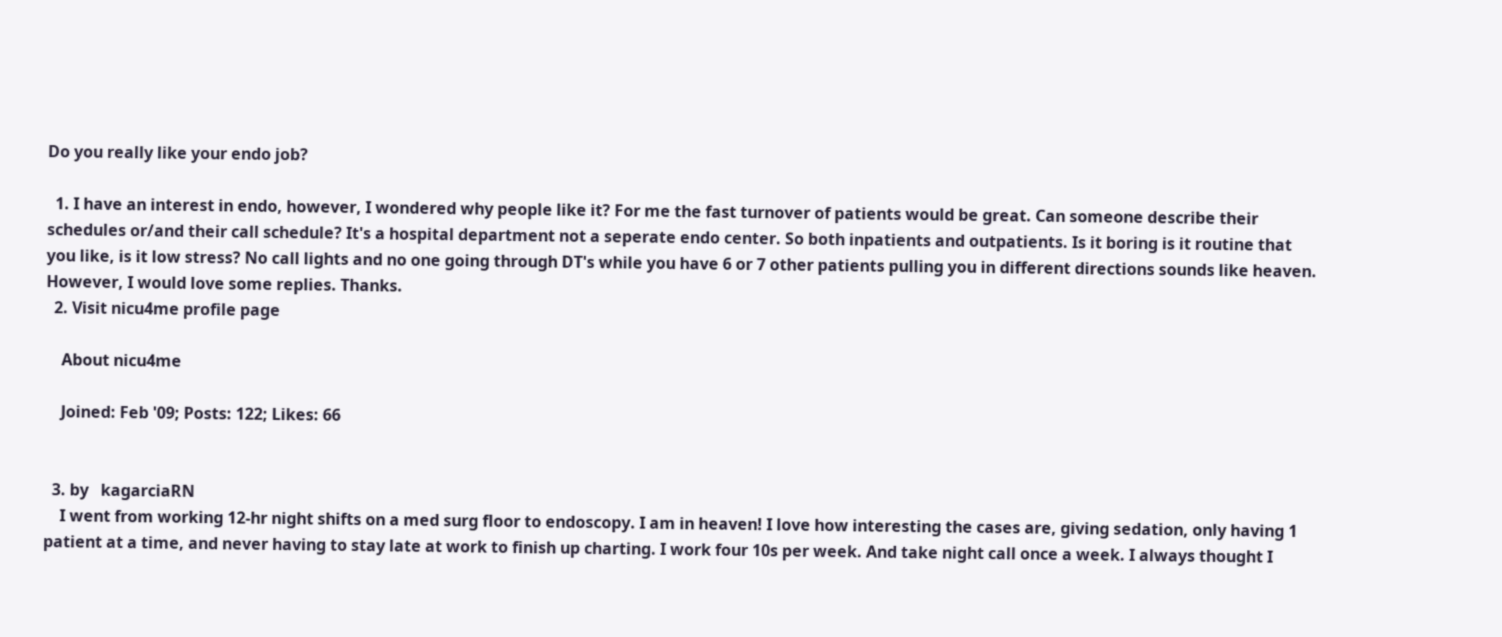Do you really like your endo job?

  1. I have an interest in endo, however, I wondered why people like it? For me the fast turnover of patients would be great. Can someone describe their schedules or/and their call schedule? It's a hospital department not a seperate endo center. So both inpatients and outpatients. Is it boring is it routine that you like, is it low stress? No call lights and no one going through DT's while you have 6 or 7 other patients pulling you in different directions sounds like heaven. However, I would love some replies. Thanks.
  2. Visit nicu4me profile page

    About nicu4me

    Joined: Feb '09; Posts: 122; Likes: 66


  3. by   kagarciaRN
    I went from working 12-hr night shifts on a med surg floor to endoscopy. I am in heaven! I love how interesting the cases are, giving sedation, only having 1 patient at a time, and never having to stay late at work to finish up charting. I work four 10s per week. And take night call once a week. I always thought I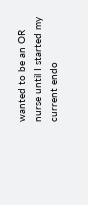wanted to be an OR nurse until I started my current endo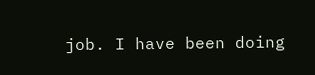job. I have been doing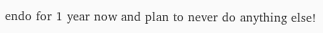endo for 1 year now and plan to never do anything else!